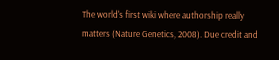The world's first wiki where authorship really matters (Nature Genetics, 2008). Due credit and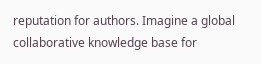reputation for authors. Imagine a global collaborative knowledge base for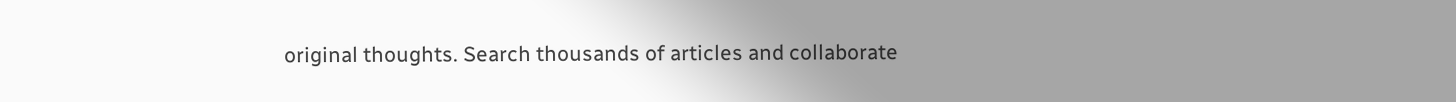original thoughts. Search thousands of articles and collaborate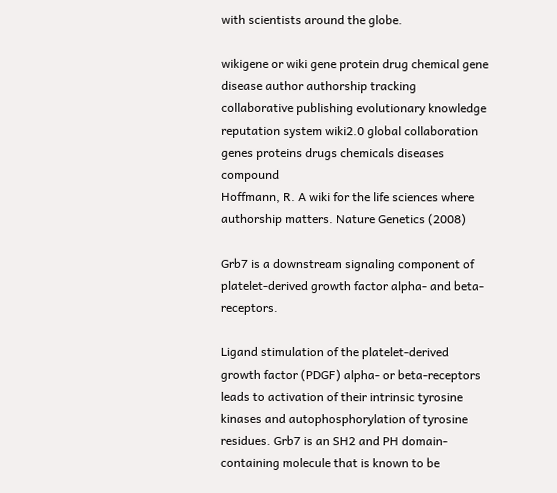with scientists around the globe.

wikigene or wiki gene protein drug chemical gene disease author authorship tracking collaborative publishing evolutionary knowledge reputation system wiki2.0 global collaboration genes proteins drugs chemicals diseases compound
Hoffmann, R. A wiki for the life sciences where authorship matters. Nature Genetics (2008)

Grb7 is a downstream signaling component of platelet-derived growth factor alpha- and beta-receptors.

Ligand stimulation of the platelet-derived growth factor (PDGF) alpha- or beta-receptors leads to activation of their intrinsic tyrosine kinases and autophosphorylation of tyrosine residues. Grb7 is an SH2 and PH domain-containing molecule that is known to be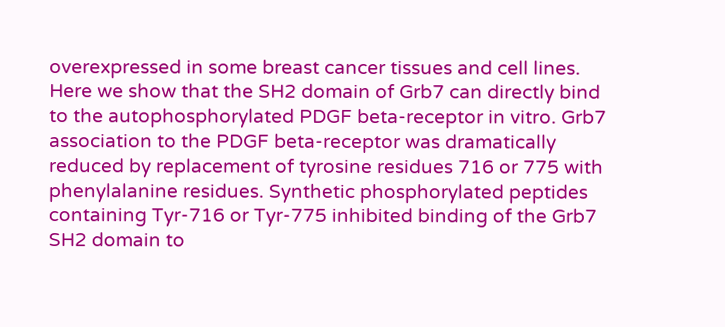overexpressed in some breast cancer tissues and cell lines. Here we show that the SH2 domain of Grb7 can directly bind to the autophosphorylated PDGF beta-receptor in vitro. Grb7 association to the PDGF beta-receptor was dramatically reduced by replacement of tyrosine residues 716 or 775 with phenylalanine residues. Synthetic phosphorylated peptides containing Tyr-716 or Tyr-775 inhibited binding of the Grb7 SH2 domain to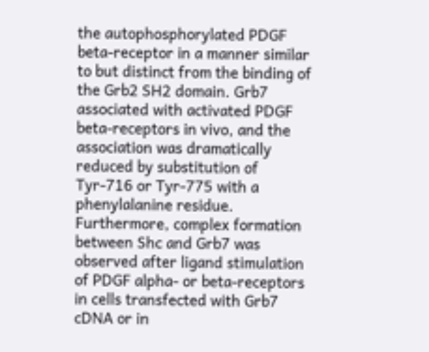the autophosphorylated PDGF beta-receptor in a manner similar to but distinct from the binding of the Grb2 SH2 domain. Grb7 associated with activated PDGF beta-receptors in vivo, and the association was dramatically reduced by substitution of Tyr-716 or Tyr-775 with a phenylalanine residue. Furthermore, complex formation between Shc and Grb7 was observed after ligand stimulation of PDGF alpha- or beta-receptors in cells transfected with Grb7 cDNA or in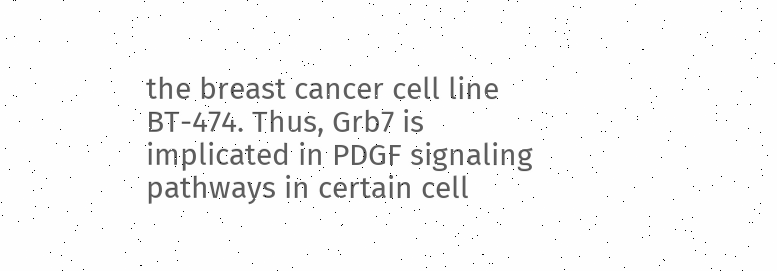the breast cancer cell line BT-474. Thus, Grb7 is implicated in PDGF signaling pathways in certain cell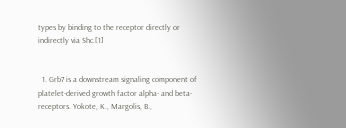types by binding to the receptor directly or indirectly via Shc.[1]


  1. Grb7 is a downstream signaling component of platelet-derived growth factor alpha- and beta-receptors. Yokote, K., Margolis, B.,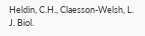Heldin, C.H., Claesson-Welsh, L. J. Biol.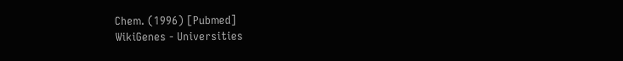Chem. (1996) [Pubmed]
WikiGenes - Universities